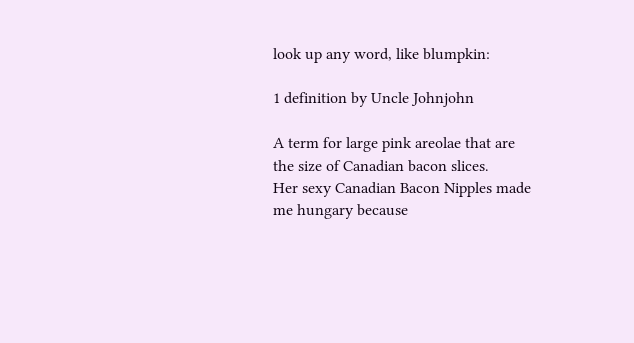look up any word, like blumpkin:

1 definition by Uncle Johnjohn

A term for large pink areolae that are the size of Canadian bacon slices.
Her sexy Canadian Bacon Nipples made me hungary because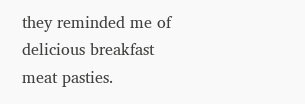they reminded me of delicious breakfast meat pasties.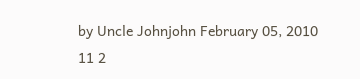by Uncle Johnjohn February 05, 2010
11 2